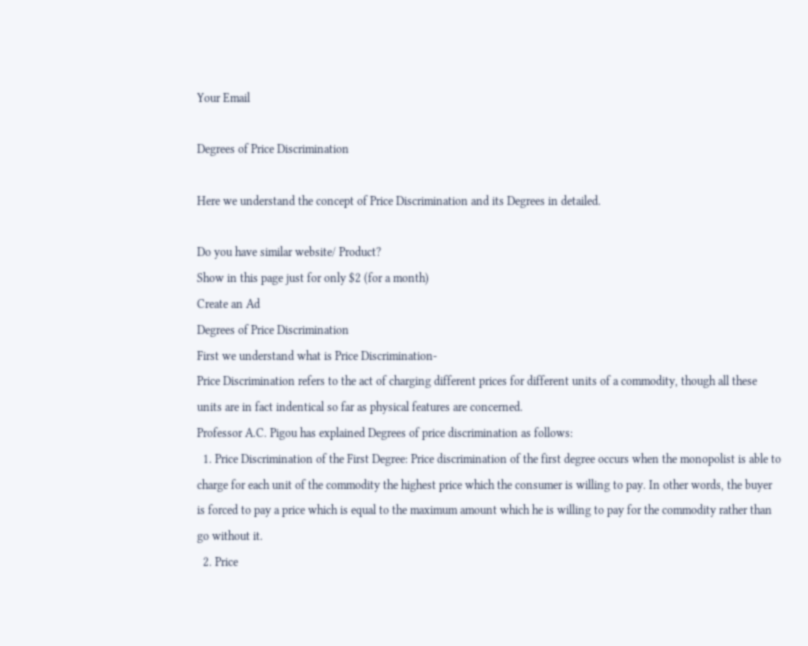Your Email

Degrees of Price Discrimination

Here we understand the concept of Price Discrimination and its Degrees in detailed.

Do you have similar website/ Product?
Show in this page just for only $2 (for a month)
Create an Ad
Degrees of Price Discrimination
First we understand what is Price Discrimination-
Price Discrimination refers to the act of charging different prices for different units of a commodity, though all these units are in fact indentical so far as physical features are concerned.
Professor A.C. Pigou has explained Degrees of price discrimination as follows:
  1. Price Discrimination of the First Degree: Price discrimination of the first degree occurs when the monopolist is able to charge for each unit of the commodity the highest price which the consumer is willing to pay. In other words, the buyer is forced to pay a price which is equal to the maximum amount which he is willing to pay for the commodity rather than go without it.
  2. Price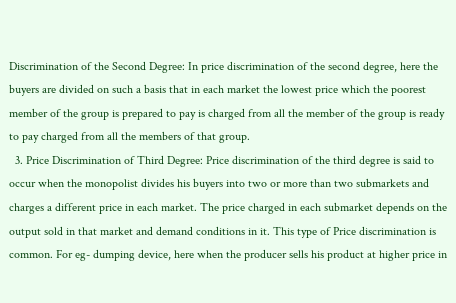Discrimination of the Second Degree: In price discrimination of the second degree, here the buyers are divided on such a basis that in each market the lowest price which the poorest member of the group is prepared to pay is charged from all the member of the group is ready to pay charged from all the members of that group.
  3. Price Discrimination of Third Degree: Price discrimination of the third degree is said to occur when the monopolist divides his buyers into two or more than two submarkets and charges a different price in each market. The price charged in each submarket depends on the output sold in that market and demand conditions in it. This type of Price discrimination is common. For eg- dumping device, here when the producer sells his product at higher price in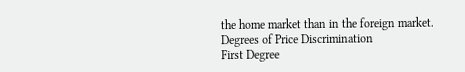the home market than in the foreign market.
Degrees of Price Discrimination
First Degree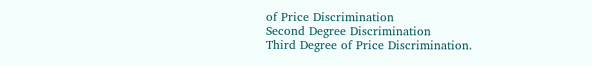of Price Discrimination
Second Degree Discrimination
Third Degree of Price Discrimination.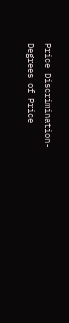Price Discrimination- Degrees of Price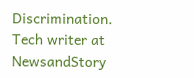Discrimination.
Tech writer at NewsandStory